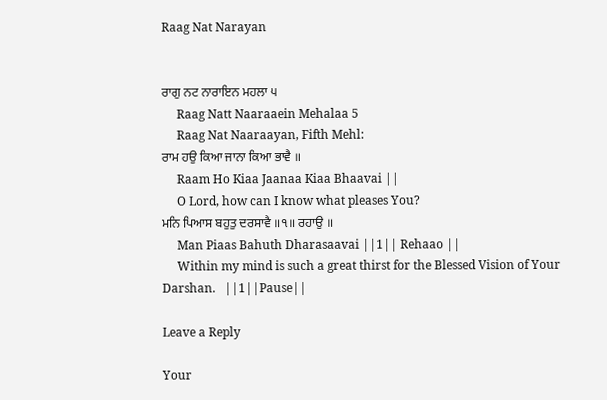Raag Nat Narayan


ਰਾਗੁ ਨਟ ਨਾਰਾਇਨ ਮਹਲਾ ੫
     Raag Natt Naaraaein Mehalaa 5
     Raag Nat Naaraayan, Fifth Mehl:
ਰਾਮ ਹਉ ਕਿਆ ਜਾਨਾ ਕਿਆ ਭਾਵੈ ॥
     Raam Ho Kiaa Jaanaa Kiaa Bhaavai ||
     O Lord, how can I know what pleases You?
ਮਨਿ ਪਿਆਸ ਬਹੁਤੁ ਦਰਸਾਵੈ ॥੧॥ ਰਹਾਉ ॥
     Man Piaas Bahuth Dharasaavai ||1|| Rehaao ||
     Within my mind is such a great thirst for the Blessed Vision of Your Darshan.   ||1||Pause||

Leave a Reply

Your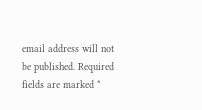email address will not be published. Required fields are marked *